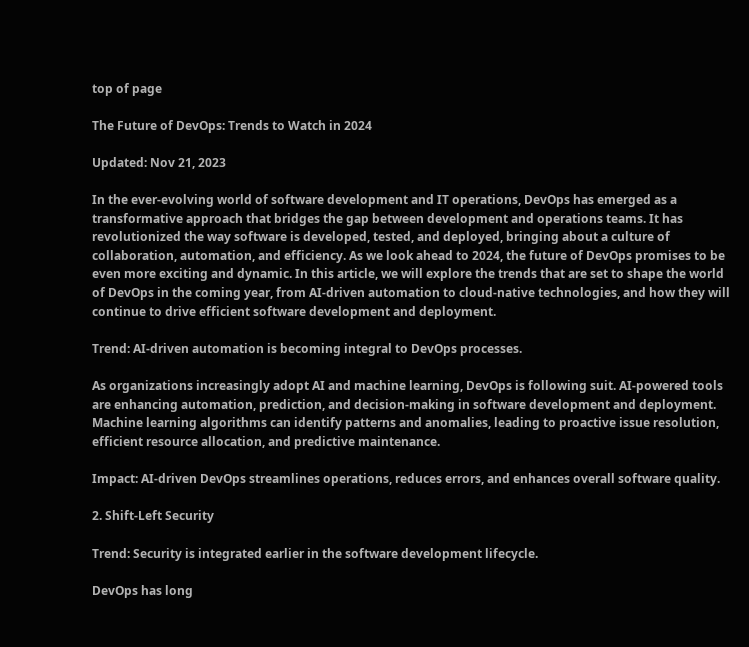top of page

The Future of DevOps: Trends to Watch in 2024

Updated: Nov 21, 2023

In the ever-evolving world of software development and IT operations, DevOps has emerged as a transformative approach that bridges the gap between development and operations teams. It has revolutionized the way software is developed, tested, and deployed, bringing about a culture of collaboration, automation, and efficiency. As we look ahead to 2024, the future of DevOps promises to be even more exciting and dynamic. In this article, we will explore the trends that are set to shape the world of DevOps in the coming year, from AI-driven automation to cloud-native technologies, and how they will continue to drive efficient software development and deployment.

Trend: AI-driven automation is becoming integral to DevOps processes.

As organizations increasingly adopt AI and machine learning, DevOps is following suit. AI-powered tools are enhancing automation, prediction, and decision-making in software development and deployment. Machine learning algorithms can identify patterns and anomalies, leading to proactive issue resolution, efficient resource allocation, and predictive maintenance.

Impact: AI-driven DevOps streamlines operations, reduces errors, and enhances overall software quality.

2. Shift-Left Security

Trend: Security is integrated earlier in the software development lifecycle.

DevOps has long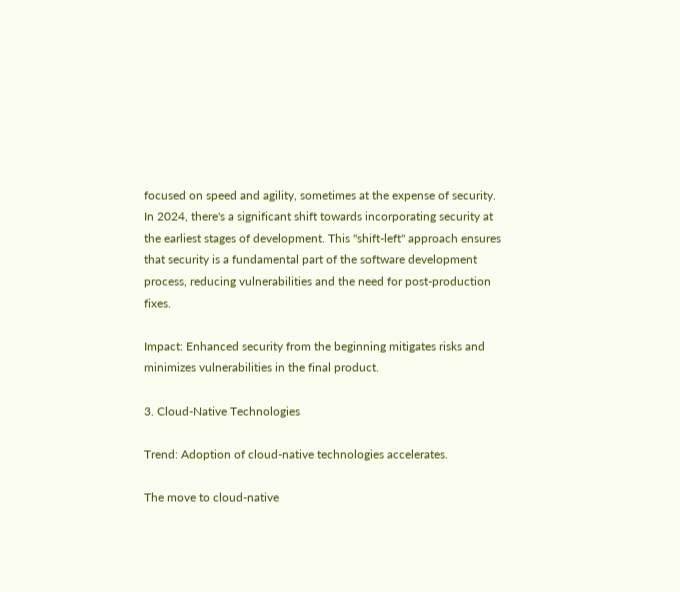focused on speed and agility, sometimes at the expense of security. In 2024, there's a significant shift towards incorporating security at the earliest stages of development. This "shift-left" approach ensures that security is a fundamental part of the software development process, reducing vulnerabilities and the need for post-production fixes.

Impact: Enhanced security from the beginning mitigates risks and minimizes vulnerabilities in the final product.

3. Cloud-Native Technologies

Trend: Adoption of cloud-native technologies accelerates.

The move to cloud-native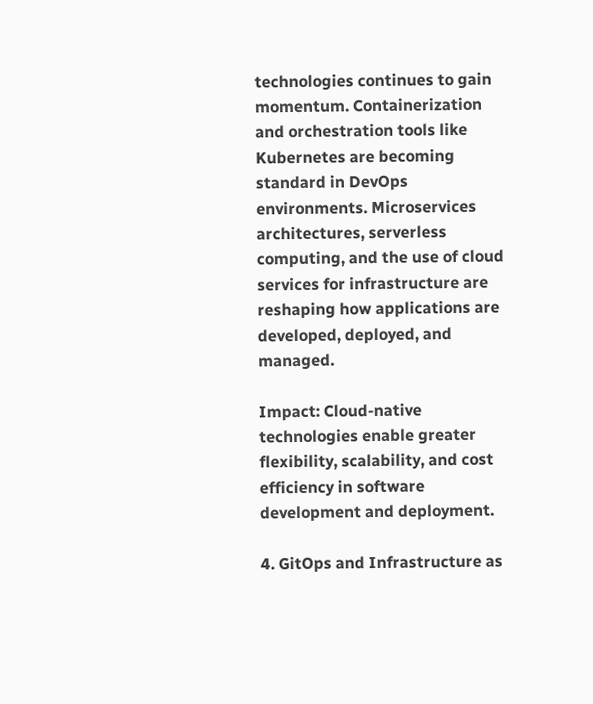technologies continues to gain momentum. Containerization and orchestration tools like Kubernetes are becoming standard in DevOps environments. Microservices architectures, serverless computing, and the use of cloud services for infrastructure are reshaping how applications are developed, deployed, and managed.

Impact: Cloud-native technologies enable greater flexibility, scalability, and cost efficiency in software development and deployment.

4. GitOps and Infrastructure as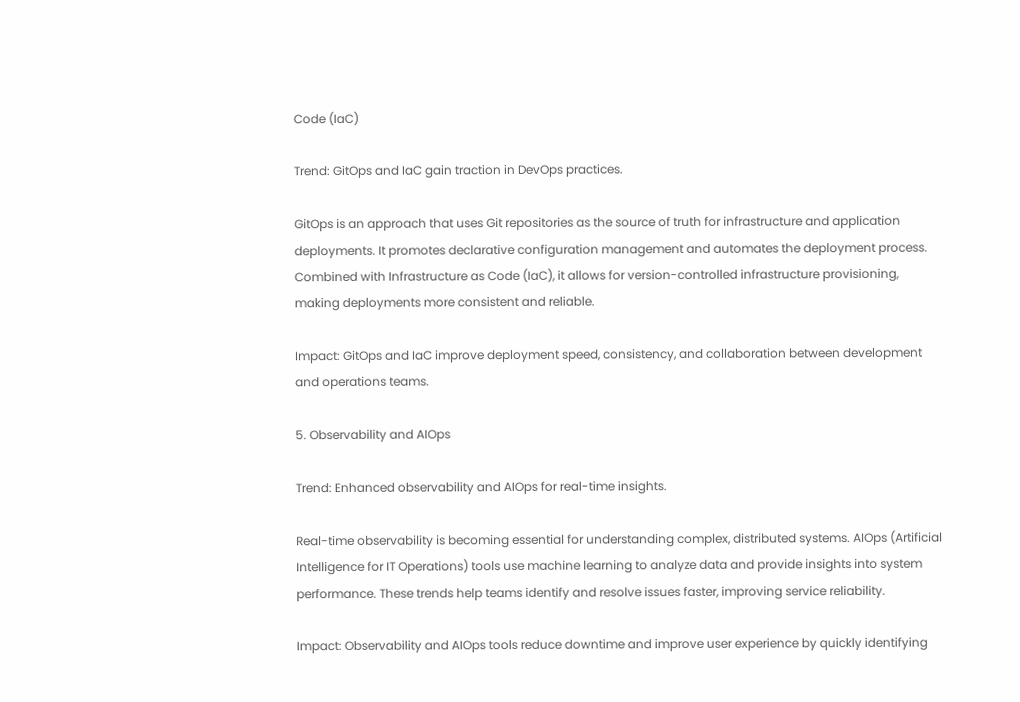Code (IaC)

Trend: GitOps and IaC gain traction in DevOps practices.

GitOps is an approach that uses Git repositories as the source of truth for infrastructure and application deployments. It promotes declarative configuration management and automates the deployment process. Combined with Infrastructure as Code (IaC), it allows for version-controlled infrastructure provisioning, making deployments more consistent and reliable.

Impact: GitOps and IaC improve deployment speed, consistency, and collaboration between development and operations teams.

5. Observability and AIOps

Trend: Enhanced observability and AIOps for real-time insights.

Real-time observability is becoming essential for understanding complex, distributed systems. AIOps (Artificial Intelligence for IT Operations) tools use machine learning to analyze data and provide insights into system performance. These trends help teams identify and resolve issues faster, improving service reliability.

Impact: Observability and AIOps tools reduce downtime and improve user experience by quickly identifying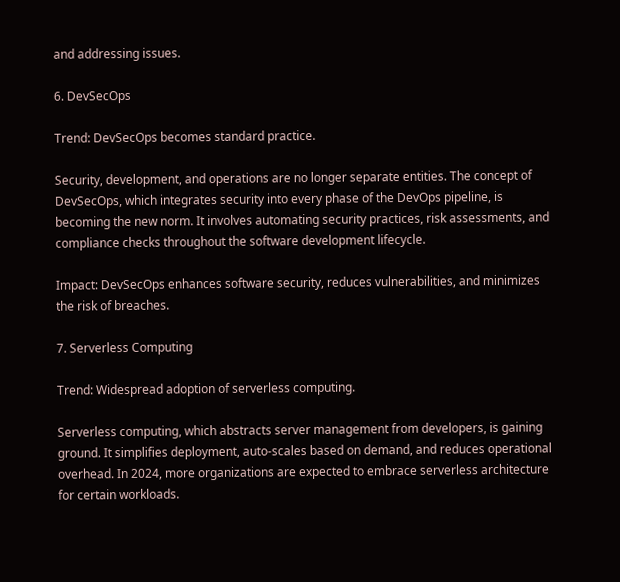and addressing issues.

6. DevSecOps

Trend: DevSecOps becomes standard practice.

Security, development, and operations are no longer separate entities. The concept of DevSecOps, which integrates security into every phase of the DevOps pipeline, is becoming the new norm. It involves automating security practices, risk assessments, and compliance checks throughout the software development lifecycle.

Impact: DevSecOps enhances software security, reduces vulnerabilities, and minimizes the risk of breaches.

7. Serverless Computing

Trend: Widespread adoption of serverless computing.

Serverless computing, which abstracts server management from developers, is gaining ground. It simplifies deployment, auto-scales based on demand, and reduces operational overhead. In 2024, more organizations are expected to embrace serverless architecture for certain workloads.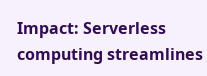Impact: Serverless computing streamlines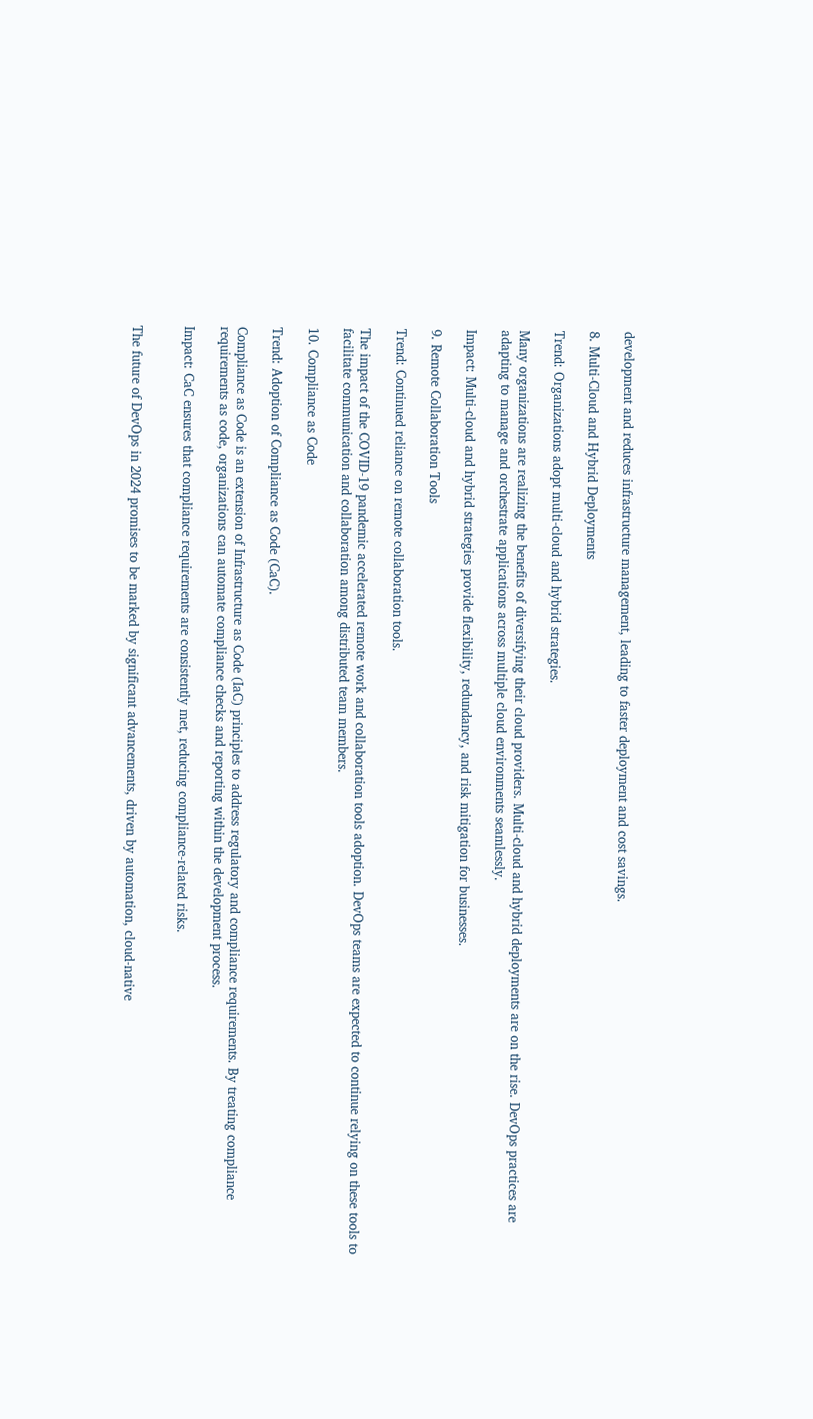development and reduces infrastructure management, leading to faster deployment and cost savings.

8. Multi-Cloud and Hybrid Deployments

Trend: Organizations adopt multi-cloud and hybrid strategies.

Many organizations are realizing the benefits of diversifying their cloud providers. Multi-cloud and hybrid deployments are on the rise. DevOps practices are adapting to manage and orchestrate applications across multiple cloud environments seamlessly.

Impact: Multi-cloud and hybrid strategies provide flexibility, redundancy, and risk mitigation for businesses.

9. Remote Collaboration Tools

Trend: Continued reliance on remote collaboration tools.

The impact of the COVID-19 pandemic accelerated remote work and collaboration tools adoption. DevOps teams are expected to continue relying on these tools to facilitate communication and collaboration among distributed team members.

10. Compliance as Code

Trend: Adoption of Compliance as Code (CaC).

Compliance as Code is an extension of Infrastructure as Code (IaC) principles to address regulatory and compliance requirements. By treating compliance requirements as code, organizations can automate compliance checks and reporting within the development process.

Impact: CaC ensures that compliance requirements are consistently met, reducing compliance-related risks.


The future of DevOps in 2024 promises to be marked by significant advancements, driven by automation, cloud-native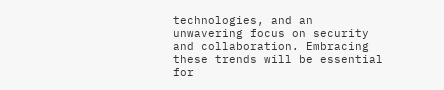technologies, and an unwavering focus on security and collaboration. Embracing these trends will be essential for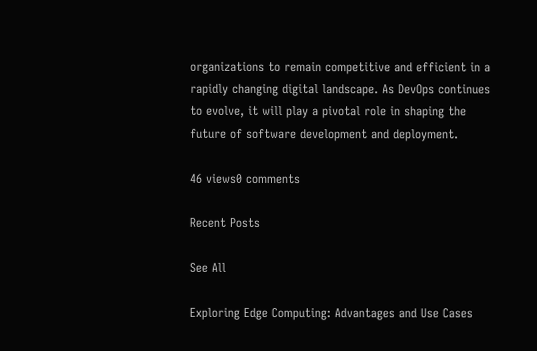organizations to remain competitive and efficient in a rapidly changing digital landscape. As DevOps continues to evolve, it will play a pivotal role in shaping the future of software development and deployment.

46 views0 comments

Recent Posts

See All

Exploring Edge Computing: Advantages and Use Cases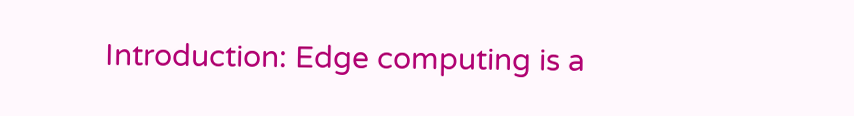Introduction: Edge computing is a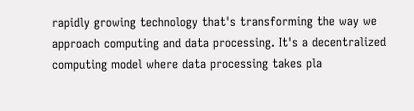rapidly growing technology that's transforming the way we approach computing and data processing. It's a decentralized computing model where data processing takes pla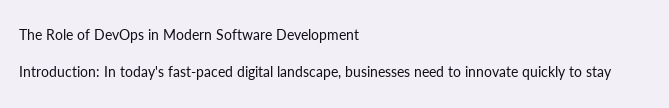The Role of DevOps in Modern Software Development

Introduction: In today's fast-paced digital landscape, businesses need to innovate quickly to stay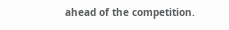ahead of the competition.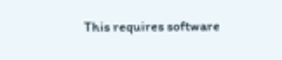This requires software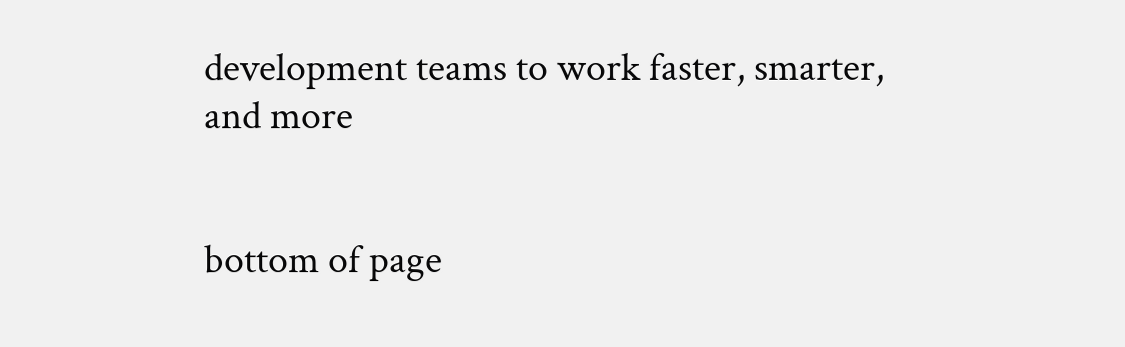development teams to work faster, smarter, and more


bottom of page